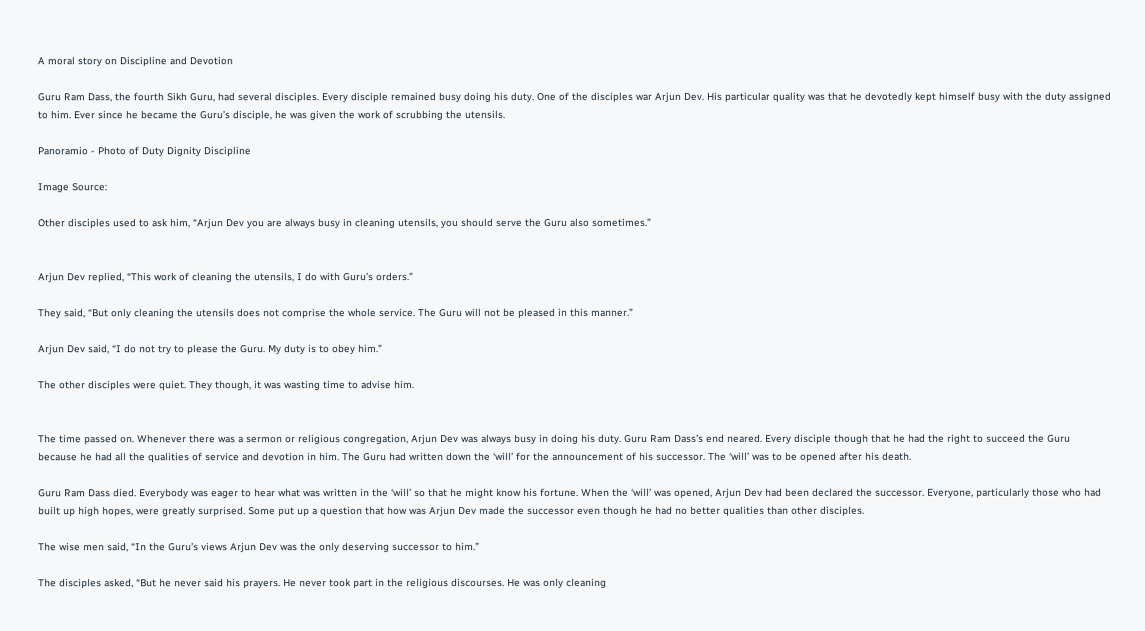A moral story on Discipline and Devotion

Guru Ram Dass, the fourth Sikh Guru, had several disciples. Every disciple remained busy doing his duty. One of the disciples war Arjun Dev. His particular quality was that he devotedly kept himself busy with the duty assigned to him. Ever since he became the Guru’s disciple, he was given the work of scrubbing the utensils.

Panoramio - Photo of Duty Dignity Discipline

Image Source:

Other disciples used to ask him, “Arjun Dev you are always busy in cleaning utensils, you should serve the Guru also sometimes.”


Arjun Dev replied, “This work of cleaning the utensils, I do with Guru’s orders.”

They said, “But only cleaning the utensils does not comprise the whole service. The Guru will not be pleased in this manner.”

Arjun Dev said, “I do not try to please the Guru. My duty is to obey him.”

The other disciples were quiet. They though, it was wasting time to advise him.


The time passed on. Whenever there was a sermon or religious congregation, Arjun Dev was always busy in doing his duty. Guru Ram Dass’s end neared. Every disciple though that he had the right to succeed the Guru because he had all the qualities of service and devotion in him. The Guru had written down the ‘will’ for the announcement of his successor. The ‘will’ was to be opened after his death.

Guru Ram Dass died. Everybody was eager to hear what was written in the ‘will’ so that he might know his fortune. When the ‘will’ was opened, Arjun Dev had been declared the successor. Everyone, particularly those who had built up high hopes, were greatly surprised. Some put up a question that how was Arjun Dev made the successor even though he had no better qualities than other disciples.

The wise men said, “In the Guru’s views Arjun Dev was the only deserving successor to him.”

The disciples asked, “But he never said his prayers. He never took part in the religious discourses. He was only cleaning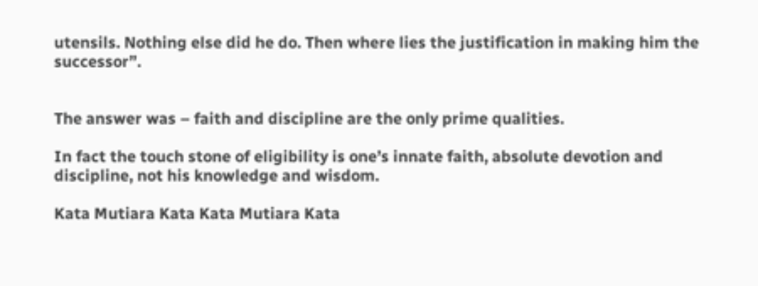utensils. Nothing else did he do. Then where lies the justification in making him the successor”.


The answer was – faith and discipline are the only prime qualities.

In fact the touch stone of eligibility is one’s innate faith, absolute devotion and discipline, not his knowledge and wisdom.

Kata Mutiara Kata Kata Mutiara Kata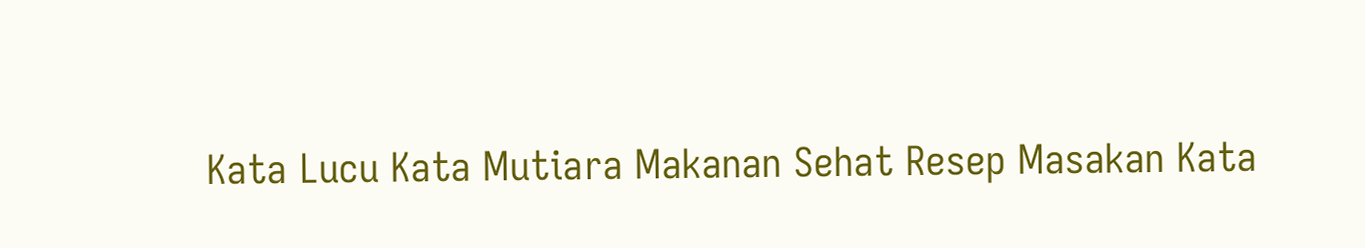Kata Lucu Kata Mutiara Makanan Sehat Resep Masakan Kata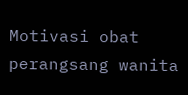Motivasi obat perangsang wanita